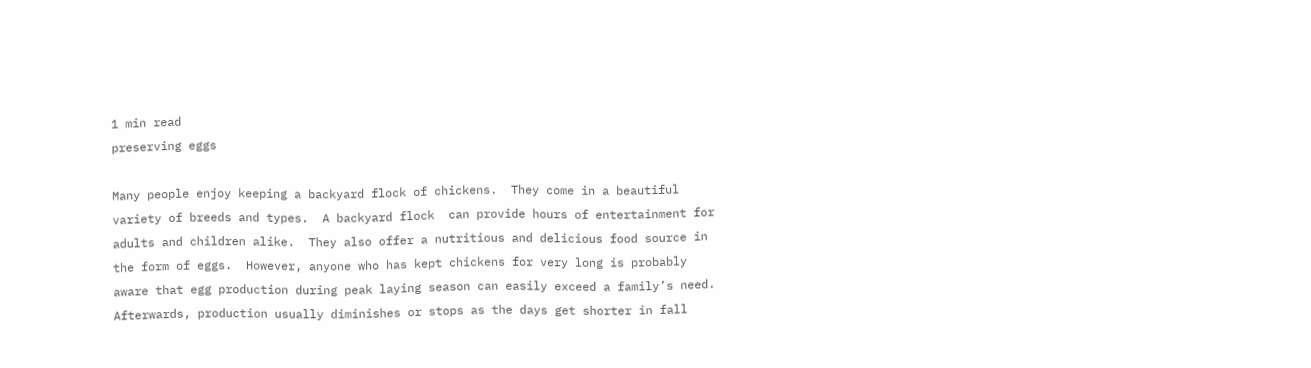1 min read
preserving eggs

Many people enjoy keeping a backyard flock of chickens.  They come in a beautiful variety of breeds and types.  A backyard flock  can provide hours of entertainment for adults and children alike.  They also offer a nutritious and delicious food source in the form of eggs.  However, anyone who has kept chickens for very long is probably aware that egg production during peak laying season can easily exceed a family’s need.  Afterwards, production usually diminishes or stops as the days get shorter in fall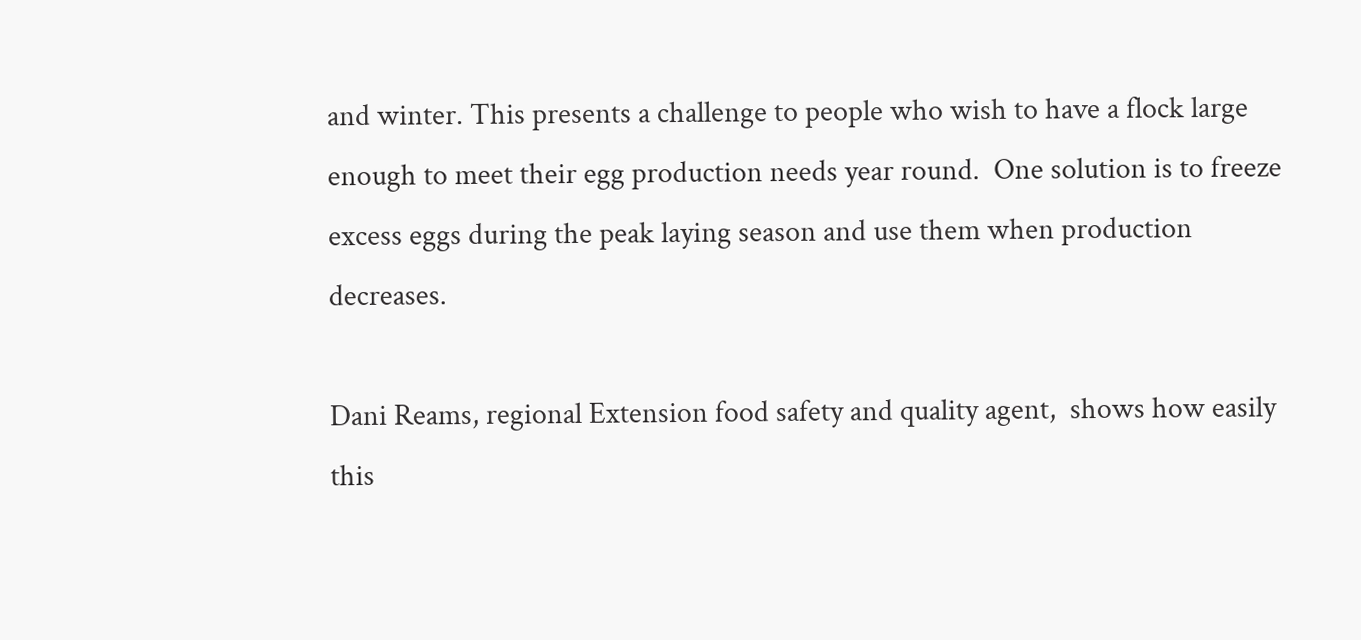and winter. This presents a challenge to people who wish to have a flock large enough to meet their egg production needs year round.  One solution is to freeze excess eggs during the peak laying season and use them when production decreases.

Dani Reams, regional Extension food safety and quality agent,  shows how easily this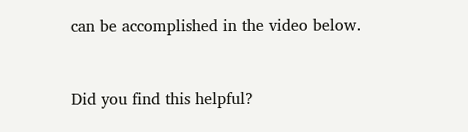can be accomplished in the video below.


Did you find this helpful?